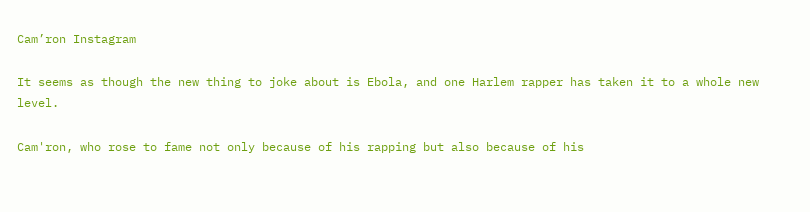Cam’ron Instagram

It seems as though the new thing to joke about is Ebola, and one Harlem rapper has taken it to a whole new level.

Cam'ron, who rose to fame not only because of his rapping but also because of his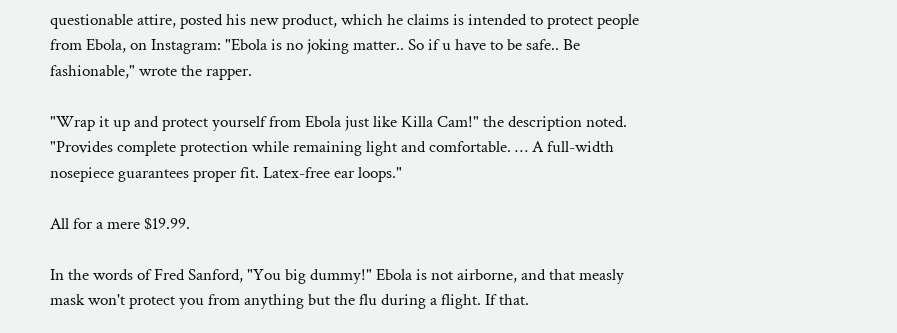questionable attire, posted his new product, which he claims is intended to protect people from Ebola, on Instagram: "Ebola is no joking matter.. So if u have to be safe.. Be fashionable," wrote the rapper.

"Wrap it up and protect yourself from Ebola just like Killa Cam!" the description noted. "Provides complete protection while remaining light and comfortable. … A full-width nosepiece guarantees proper fit. Latex-free ear loops."

All for a mere $19.99.

In the words of Fred Sanford, "You big dummy!" Ebola is not airborne, and that measly mask won't protect you from anything but the flu during a flight. If that.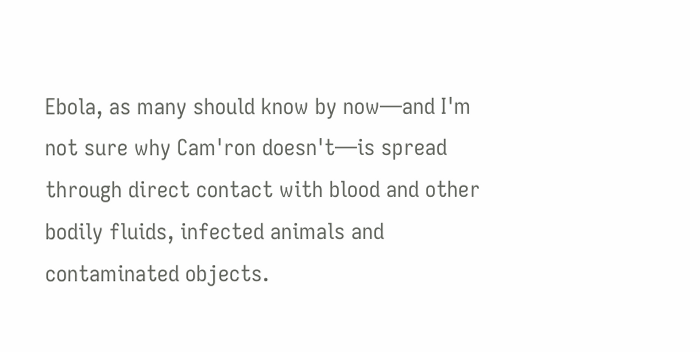Ebola, as many should know by now—and I'm not sure why Cam'ron doesn't—is spread through direct contact with blood and other bodily fluids, infected animals and contaminated objects.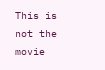This is not the movie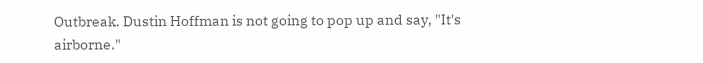Outbreak. Dustin Hoffman is not going to pop up and say, "It's airborne."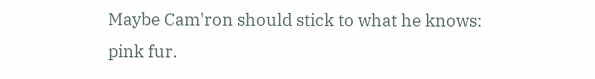Maybe Cam'ron should stick to what he knows: pink fur.